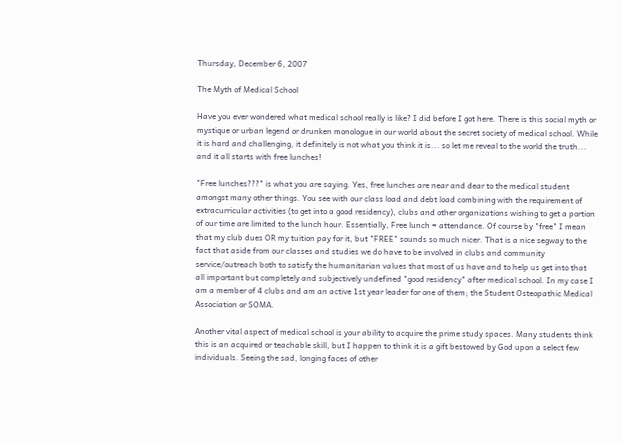Thursday, December 6, 2007

The Myth of Medical School

Have you ever wondered what medical school really is like? I did before I got here. There is this social myth or mystique or urban legend or drunken monologue in our world about the secret society of medical school. While it is hard and challenging, it definitely is not what you think it is... so let me reveal to the world the truth... and it all starts with free lunches!

"Free lunches???" is what you are saying. Yes, free lunches are near and dear to the medical student amongst many other things. You see with our class load and debt load combining with the requirement of extracurricular activities (to get into a good residency), clubs and other organizations wishing to get a portion of our time are limited to the lunch hour. Essentially, Free lunch = attendance. Of course by "free" I mean that my club dues OR my tuition pay for it, but "FREE" sounds so much nicer. That is a nice segway to the fact that aside from our classes and studies we do have to be involved in clubs and community service/outreach both to satisfy the humanitarian values that most of us have and to help us get into that all important but completely and subjectively undefined "good residency" after medical school. In my case I am a member of 4 clubs and am an active 1st year leader for one of them; the Student Osteopathic Medical Association or SOMA.

Another vital aspect of medical school is your ability to acquire the prime study spaces. Many students think this is an acquired or teachable skill, but I happen to think it is a gift bestowed by God upon a select few individuals. Seeing the sad, longing faces of other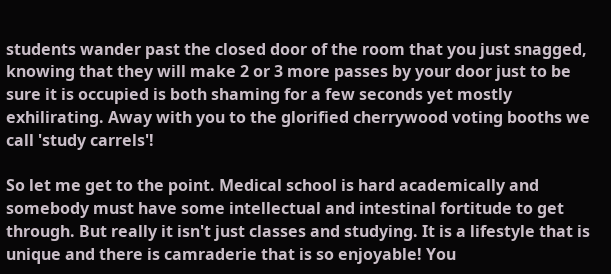students wander past the closed door of the room that you just snagged, knowing that they will make 2 or 3 more passes by your door just to be sure it is occupied is both shaming for a few seconds yet mostly exhilirating. Away with you to the glorified cherrywood voting booths we call 'study carrels'!

So let me get to the point. Medical school is hard academically and somebody must have some intellectual and intestinal fortitude to get through. But really it isn't just classes and studying. It is a lifestyle that is unique and there is camraderie that is so enjoyable! You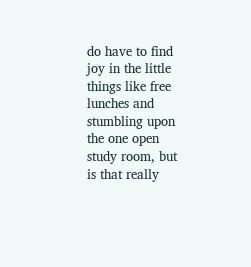do have to find joy in the little things like free lunches and stumbling upon the one open study room, but is that really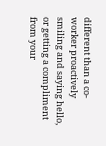different than a co-worker proactively smiling and saying hello, or getting a compliment from your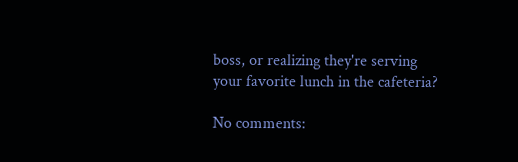boss, or realizing they're serving your favorite lunch in the cafeteria?

No comments: